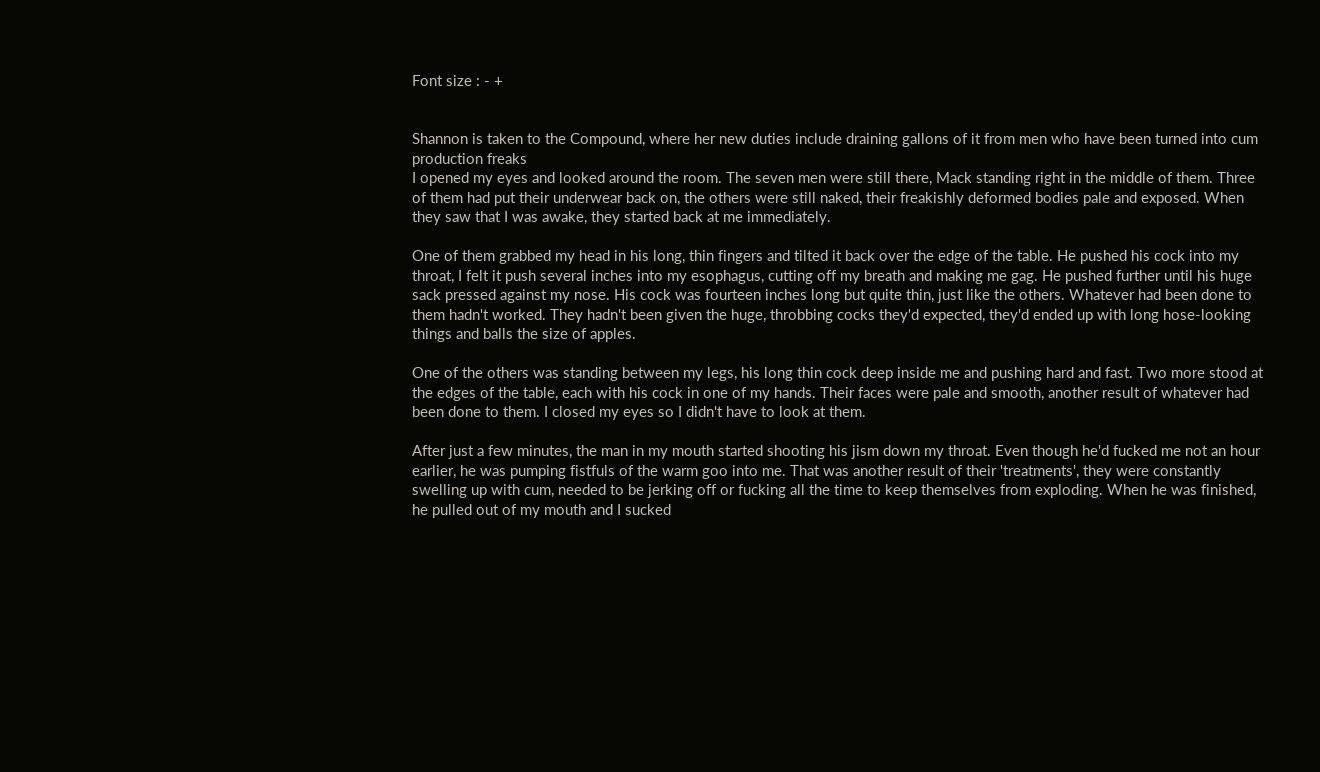Font size : - +


Shannon is taken to the Compound, where her new duties include draining gallons of it from men who have been turned into cum production freaks
I opened my eyes and looked around the room. The seven men were still there, Mack standing right in the middle of them. Three of them had put their underwear back on, the others were still naked, their freakishly deformed bodies pale and exposed. When they saw that I was awake, they started back at me immediately.

One of them grabbed my head in his long, thin fingers and tilted it back over the edge of the table. He pushed his cock into my throat, I felt it push several inches into my esophagus, cutting off my breath and making me gag. He pushed further until his huge sack pressed against my nose. His cock was fourteen inches long but quite thin, just like the others. Whatever had been done to them hadn't worked. They hadn't been given the huge, throbbing cocks they'd expected, they'd ended up with long hose-looking things and balls the size of apples.

One of the others was standing between my legs, his long thin cock deep inside me and pushing hard and fast. Two more stood at the edges of the table, each with his cock in one of my hands. Their faces were pale and smooth, another result of whatever had been done to them. I closed my eyes so I didn't have to look at them.

After just a few minutes, the man in my mouth started shooting his jism down my throat. Even though he'd fucked me not an hour earlier, he was pumping fistfuls of the warm goo into me. That was another result of their 'treatments', they were constantly swelling up with cum, needed to be jerking off or fucking all the time to keep themselves from exploding. When he was finished, he pulled out of my mouth and I sucked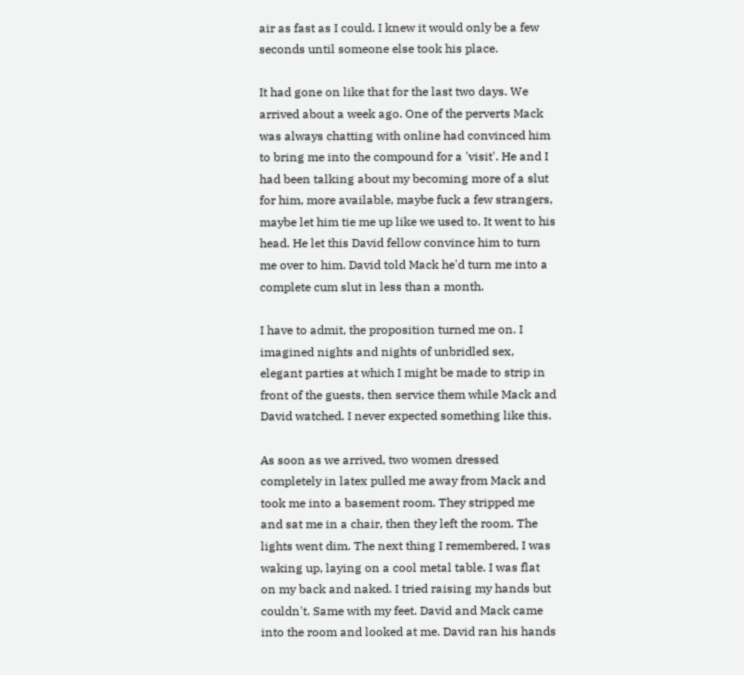air as fast as I could. I knew it would only be a few seconds until someone else took his place.

It had gone on like that for the last two days. We arrived about a week ago. One of the perverts Mack was always chatting with online had convinced him to bring me into the compound for a 'visit'. He and I had been talking about my becoming more of a slut for him, more available, maybe fuck a few strangers, maybe let him tie me up like we used to. It went to his head. He let this David fellow convince him to turn me over to him. David told Mack he'd turn me into a complete cum slut in less than a month.

I have to admit, the proposition turned me on. I imagined nights and nights of unbridled sex, elegant parties at which I might be made to strip in front of the guests, then service them while Mack and David watched. I never expected something like this.

As soon as we arrived, two women dressed completely in latex pulled me away from Mack and took me into a basement room. They stripped me and sat me in a chair, then they left the room. The lights went dim. The next thing I remembered, I was waking up, laying on a cool metal table. I was flat on my back and naked. I tried raising my hands but couldn't. Same with my feet. David and Mack came into the room and looked at me. David ran his hands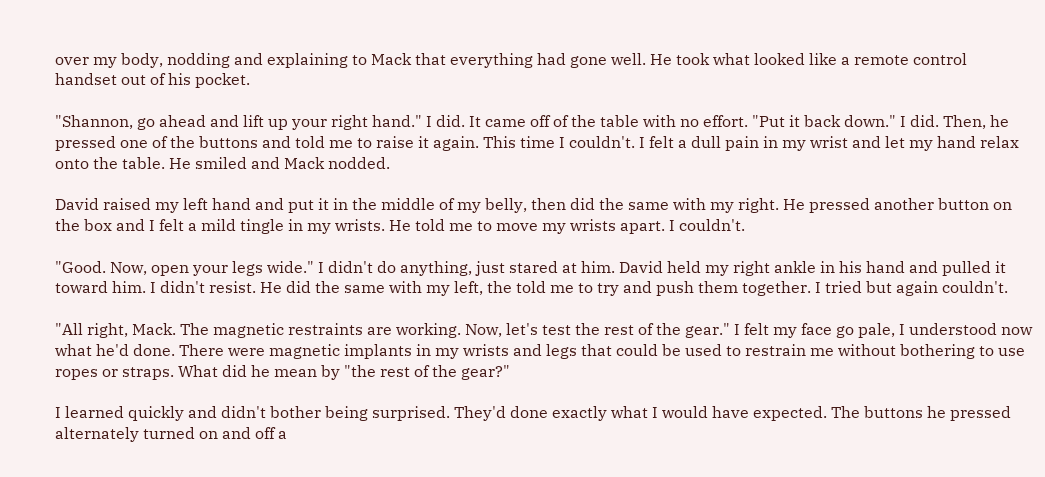over my body, nodding and explaining to Mack that everything had gone well. He took what looked like a remote control handset out of his pocket.

"Shannon, go ahead and lift up your right hand." I did. It came off of the table with no effort. "Put it back down." I did. Then, he pressed one of the buttons and told me to raise it again. This time I couldn't. I felt a dull pain in my wrist and let my hand relax onto the table. He smiled and Mack nodded.

David raised my left hand and put it in the middle of my belly, then did the same with my right. He pressed another button on the box and I felt a mild tingle in my wrists. He told me to move my wrists apart. I couldn't.

"Good. Now, open your legs wide." I didn't do anything, just stared at him. David held my right ankle in his hand and pulled it toward him. I didn't resist. He did the same with my left, the told me to try and push them together. I tried but again couldn't.

"All right, Mack. The magnetic restraints are working. Now, let's test the rest of the gear." I felt my face go pale, I understood now what he'd done. There were magnetic implants in my wrists and legs that could be used to restrain me without bothering to use ropes or straps. What did he mean by "the rest of the gear?"

I learned quickly and didn't bother being surprised. They'd done exactly what I would have expected. The buttons he pressed alternately turned on and off a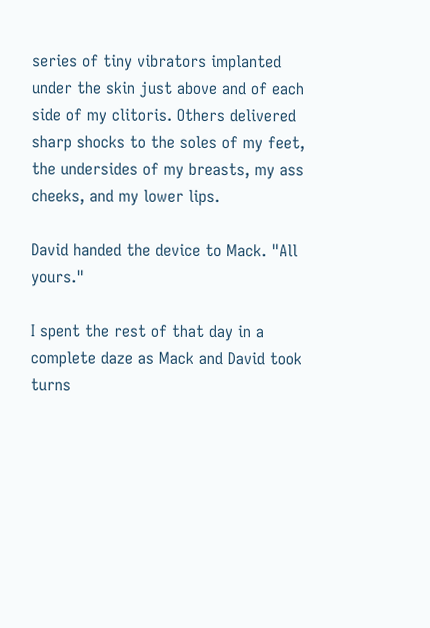series of tiny vibrators implanted under the skin just above and of each side of my clitoris. Others delivered sharp shocks to the soles of my feet, the undersides of my breasts, my ass cheeks, and my lower lips.

David handed the device to Mack. "All yours."

I spent the rest of that day in a complete daze as Mack and David took turns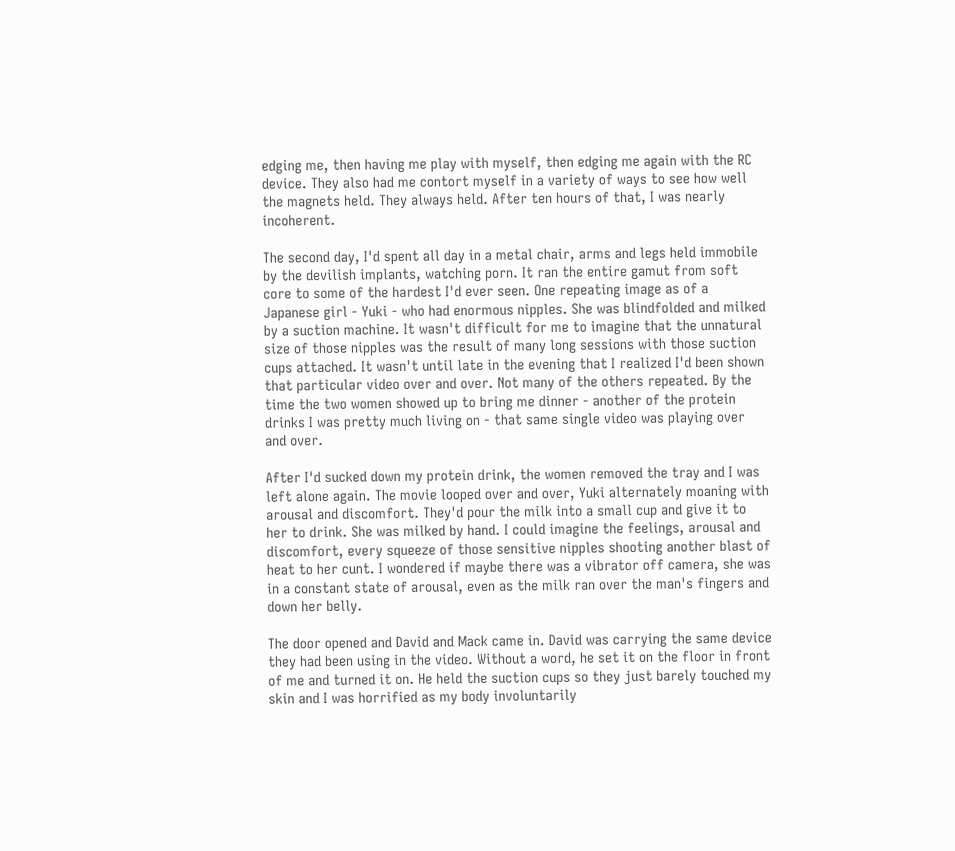edging me, then having me play with myself, then edging me again with the RC device. They also had me contort myself in a variety of ways to see how well the magnets held. They always held. After ten hours of that, I was nearly incoherent.

The second day, I'd spent all day in a metal chair, arms and legs held immobile by the devilish implants, watching porn. It ran the entire gamut from soft core to some of the hardest I'd ever seen. One repeating image as of a Japanese girl - Yuki - who had enormous nipples. She was blindfolded and milked by a suction machine. It wasn't difficult for me to imagine that the unnatural size of those nipples was the result of many long sessions with those suction cups attached. It wasn't until late in the evening that I realized I'd been shown that particular video over and over. Not many of the others repeated. By the time the two women showed up to bring me dinner - another of the protein drinks I was pretty much living on - that same single video was playing over and over.

After I'd sucked down my protein drink, the women removed the tray and I was left alone again. The movie looped over and over, Yuki alternately moaning with arousal and discomfort. They'd pour the milk into a small cup and give it to her to drink. She was milked by hand. I could imagine the feelings, arousal and discomfort, every squeeze of those sensitive nipples shooting another blast of heat to her cunt. I wondered if maybe there was a vibrator off camera, she was in a constant state of arousal, even as the milk ran over the man's fingers and down her belly.

The door opened and David and Mack came in. David was carrying the same device they had been using in the video. Without a word, he set it on the floor in front of me and turned it on. He held the suction cups so they just barely touched my skin and I was horrified as my body involuntarily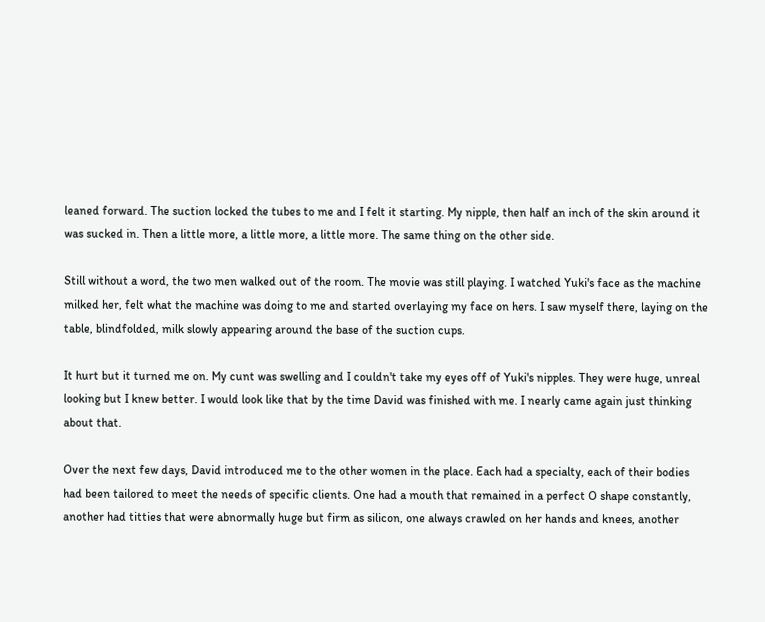leaned forward. The suction locked the tubes to me and I felt it starting. My nipple, then half an inch of the skin around it was sucked in. Then a little more, a little more, a little more. The same thing on the other side.

Still without a word, the two men walked out of the room. The movie was still playing. I watched Yuki's face as the machine milked her, felt what the machine was doing to me and started overlaying my face on hers. I saw myself there, laying on the table, blindfolded, milk slowly appearing around the base of the suction cups.

It hurt but it turned me on. My cunt was swelling and I couldn't take my eyes off of Yuki's nipples. They were huge, unreal looking but I knew better. I would look like that by the time David was finished with me. I nearly came again just thinking about that.

Over the next few days, David introduced me to the other women in the place. Each had a specialty, each of their bodies had been tailored to meet the needs of specific clients. One had a mouth that remained in a perfect O shape constantly, another had titties that were abnormally huge but firm as silicon, one always crawled on her hands and knees, another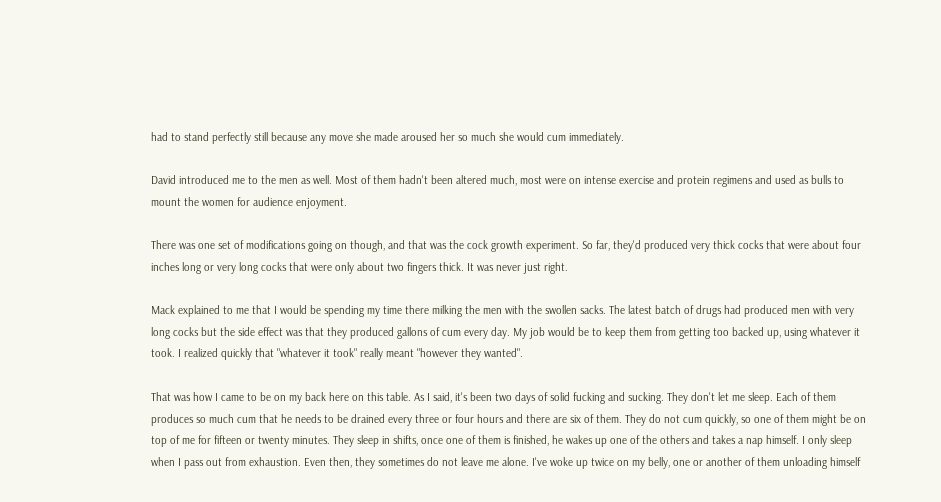had to stand perfectly still because any move she made aroused her so much she would cum immediately.

David introduced me to the men as well. Most of them hadn't been altered much, most were on intense exercise and protein regimens and used as bulls to mount the women for audience enjoyment.

There was one set of modifications going on though, and that was the cock growth experiment. So far, they'd produced very thick cocks that were about four inches long or very long cocks that were only about two fingers thick. It was never just right.

Mack explained to me that I would be spending my time there milking the men with the swollen sacks. The latest batch of drugs had produced men with very long cocks but the side effect was that they produced gallons of cum every day. My job would be to keep them from getting too backed up, using whatever it took. I realized quickly that "whatever it took" really meant "however they wanted".

That was how I came to be on my back here on this table. As I said, it's been two days of solid fucking and sucking. They don't let me sleep. Each of them produces so much cum that he needs to be drained every three or four hours and there are six of them. They do not cum quickly, so one of them might be on top of me for fifteen or twenty minutes. They sleep in shifts, once one of them is finished, he wakes up one of the others and takes a nap himself. I only sleep when I pass out from exhaustion. Even then, they sometimes do not leave me alone. I've woke up twice on my belly, one or another of them unloading himself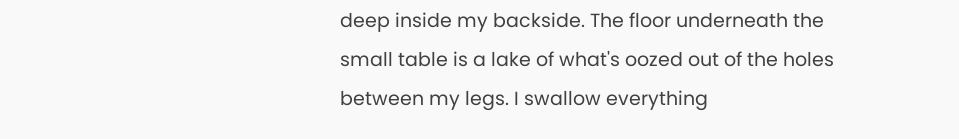deep inside my backside. The floor underneath the small table is a lake of what's oozed out of the holes between my legs. I swallow everything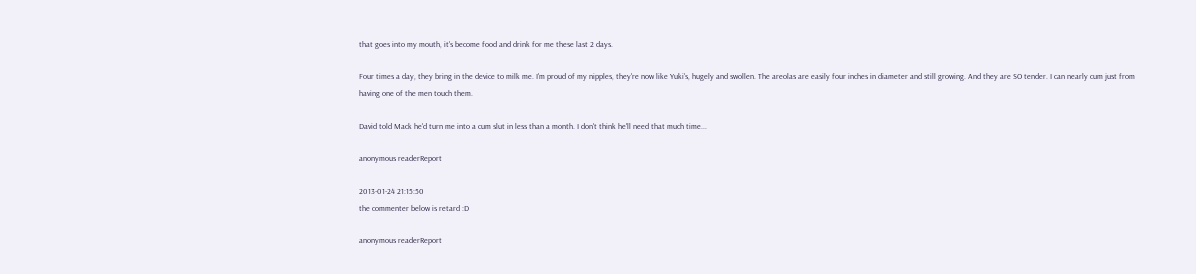that goes into my mouth, it's become food and drink for me these last 2 days.

Four times a day, they bring in the device to milk me. I'm proud of my nipples, they're now like Yuki's, hugely and swollen. The areolas are easily four inches in diameter and still growing. And they are SO tender. I can nearly cum just from having one of the men touch them.

David told Mack he'd turn me into a cum slut in less than a month. I don't think he'll need that much time...

anonymous readerReport

2013-01-24 21:15:50
the commenter below is retard :D

anonymous readerReport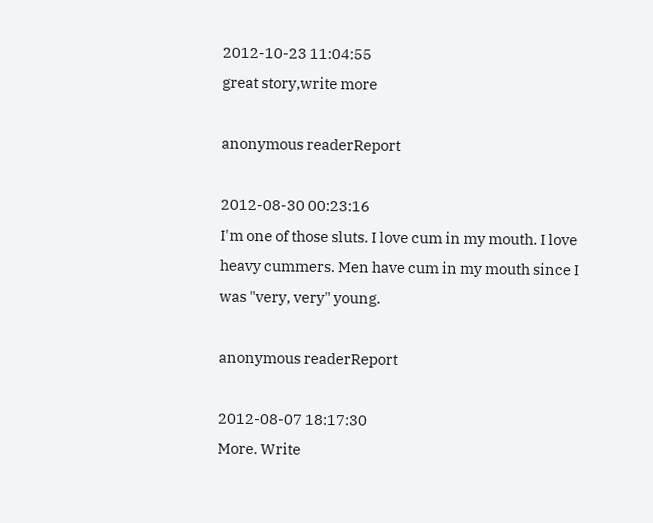2012-10-23 11:04:55
great story,write more

anonymous readerReport

2012-08-30 00:23:16
I'm one of those sluts. I love cum in my mouth. I love heavy cummers. Men have cum in my mouth since I was "very, very" young.

anonymous readerReport

2012-08-07 18:17:30
More. Write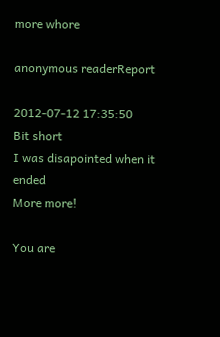more whore

anonymous readerReport

2012-07-12 17:35:50
Bit short
I was disapointed when it ended
More more!

You are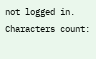not logged in.
Characters count: